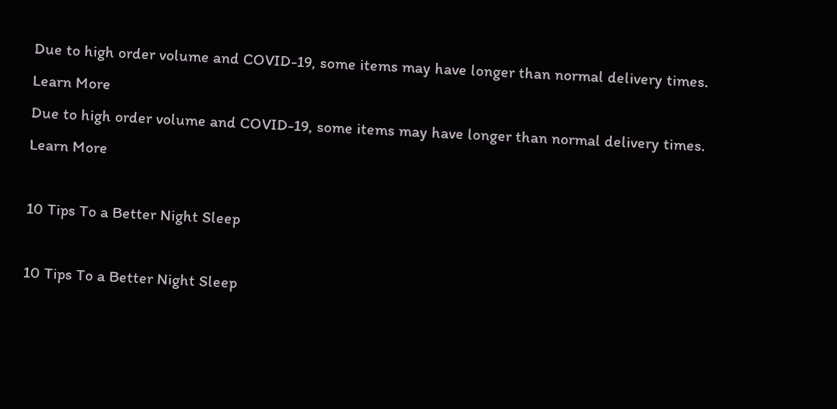Due to high order volume and COVID-19, some items may have longer than normal delivery times. Learn More
Due to high order volume and COVID-19, some items may have longer than normal delivery times. Learn More

10 Tips To a Better Night Sleep

10 Tips To a Better Night Sleep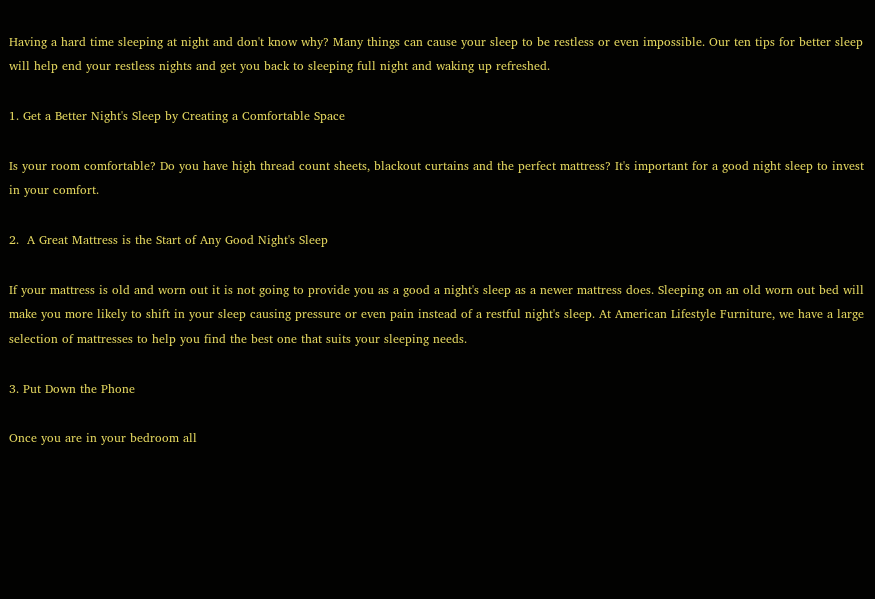Having a hard time sleeping at night and don't know why? Many things can cause your sleep to be restless or even impossible. Our ten tips for better sleep will help end your restless nights and get you back to sleeping full night and waking up refreshed.

1. Get a Better Night's Sleep by Creating a Comfortable Space

Is your room comfortable? Do you have high thread count sheets, blackout curtains and the perfect mattress? It's important for a good night sleep to invest in your comfort.

2.  A Great Mattress is the Start of Any Good Night's Sleep

If your mattress is old and worn out it is not going to provide you as a good a night's sleep as a newer mattress does. Sleeping on an old worn out bed will make you more likely to shift in your sleep causing pressure or even pain instead of a restful night's sleep. At American Lifestyle Furniture, we have a large selection of mattresses to help you find the best one that suits your sleeping needs.

3. Put Down the Phone

Once you are in your bedroom all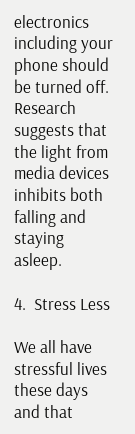electronics including your phone should be turned off. Research suggests that the light from media devices inhibits both falling and staying asleep.

4.  Stress Less

We all have stressful lives these days and that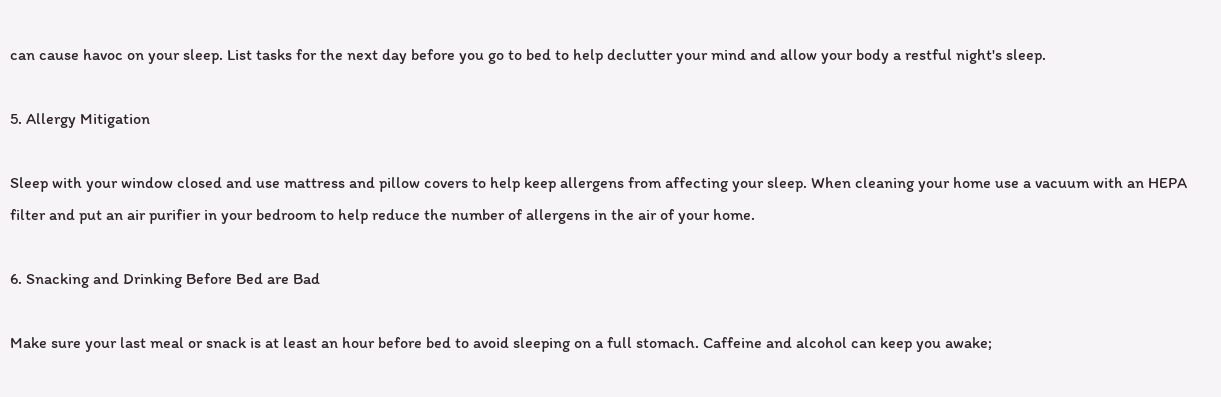can cause havoc on your sleep. List tasks for the next day before you go to bed to help declutter your mind and allow your body a restful night's sleep.

5. Allergy Mitigation

Sleep with your window closed and use mattress and pillow covers to help keep allergens from affecting your sleep. When cleaning your home use a vacuum with an HEPA filter and put an air purifier in your bedroom to help reduce the number of allergens in the air of your home.

6. Snacking and Drinking Before Bed are Bad

Make sure your last meal or snack is at least an hour before bed to avoid sleeping on a full stomach. Caffeine and alcohol can keep you awake;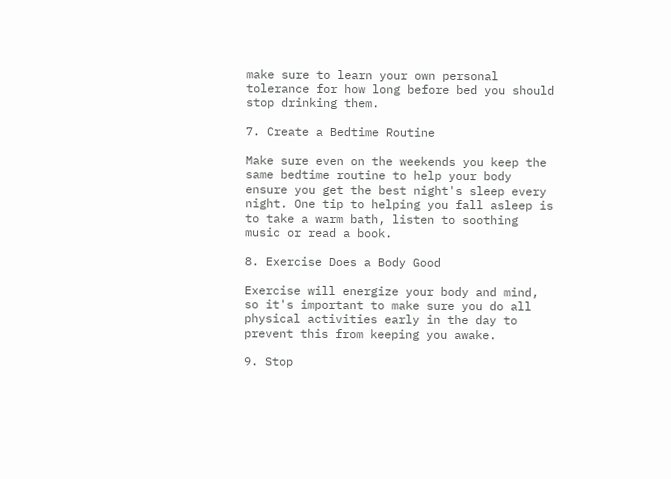make sure to learn your own personal tolerance for how long before bed you should stop drinking them.

7. Create a Bedtime Routine

Make sure even on the weekends you keep the same bedtime routine to help your body ensure you get the best night's sleep every night. One tip to helping you fall asleep is to take a warm bath, listen to soothing music or read a book.

8. Exercise Does a Body Good

Exercise will energize your body and mind, so it's important to make sure you do all physical activities early in the day to prevent this from keeping you awake.

9. Stop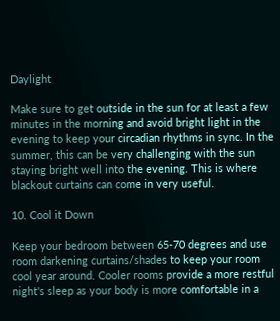Daylight

Make sure to get outside in the sun for at least a few minutes in the morning and avoid bright light in the evening to keep your circadian rhythms in sync. In the summer, this can be very challenging with the sun staying bright well into the evening. This is where blackout curtains can come in very useful.

10. Cool it Down

Keep your bedroom between 65-70 degrees and use room darkening curtains/shades to keep your room cool year around. Cooler rooms provide a more restful night's sleep as your body is more comfortable in a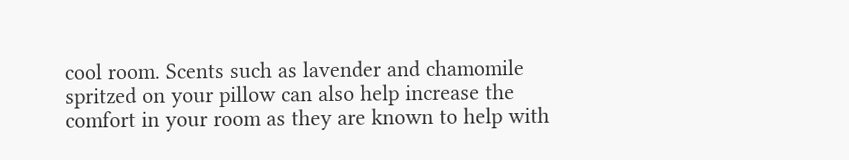cool room. Scents such as lavender and chamomile spritzed on your pillow can also help increase the comfort in your room as they are known to help with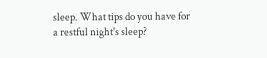sleep. What tips do you have for a restful night's sleep?